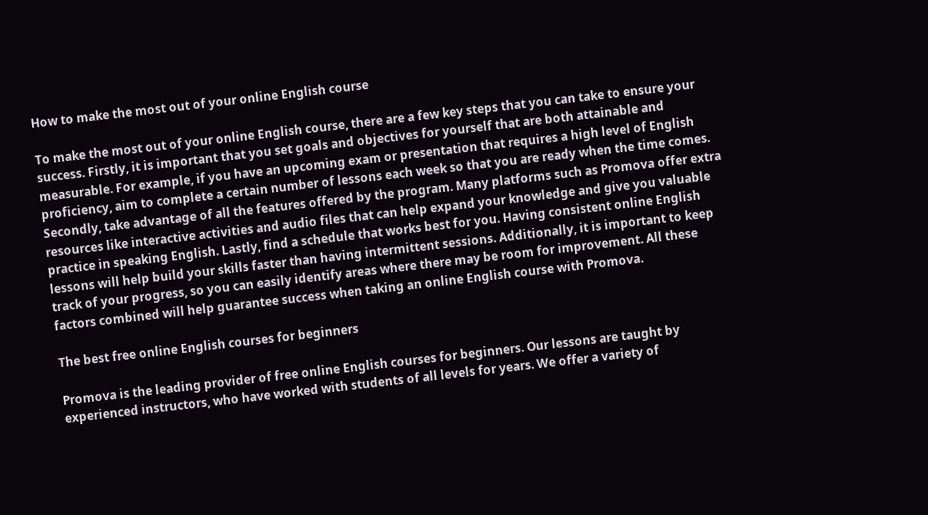How to make the most out of your online English course

To make the most out of your online English course, there are a few key steps that you can take to ensure your success. Firstly, it is important that you set goals and objectives for yourself that are both attainable and measurable. For example, if you have an upcoming exam or presentation that requires a high level of English proficiency, aim to complete a certain number of lessons each week so that you are ready when the time comes. Secondly, take advantage of all the features offered by the program. Many platforms such as Promova offer extra resources like interactive activities and audio files that can help expand your knowledge and give you valuable practice in speaking English. Lastly, find a schedule that works best for you. Having consistent online English lessons will help build your skills faster than having intermittent sessions. Additionally, it is important to keep track of your progress, so you can easily identify areas where there may be room for improvement. All these factors combined will help guarantee success when taking an online English course with Promova.

The best free online English courses for beginners

Promova is the leading provider of free online English courses for beginners. Our lessons are taught by experienced instructors, who have worked with students of all levels for years. We offer a variety of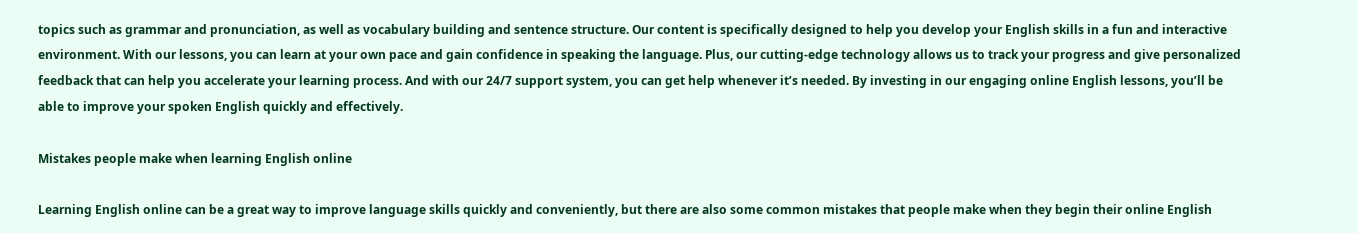topics such as grammar and pronunciation, as well as vocabulary building and sentence structure. Our content is specifically designed to help you develop your English skills in a fun and interactive environment. With our lessons, you can learn at your own pace and gain confidence in speaking the language. Plus, our cutting-edge technology allows us to track your progress and give personalized feedback that can help you accelerate your learning process. And with our 24/7 support system, you can get help whenever it’s needed. By investing in our engaging online English lessons, you’ll be able to improve your spoken English quickly and effectively.

Mistakes people make when learning English online

Learning English online can be a great way to improve language skills quickly and conveniently, but there are also some common mistakes that people make when they begin their online English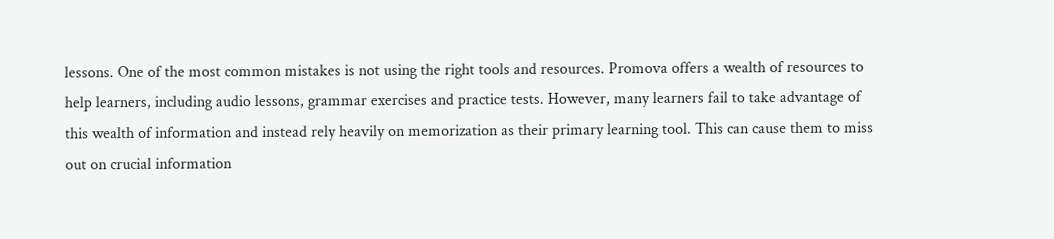lessons. One of the most common mistakes is not using the right tools and resources. Promova offers a wealth of resources to help learners, including audio lessons, grammar exercises and practice tests. However, many learners fail to take advantage of this wealth of information and instead rely heavily on memorization as their primary learning tool. This can cause them to miss out on crucial information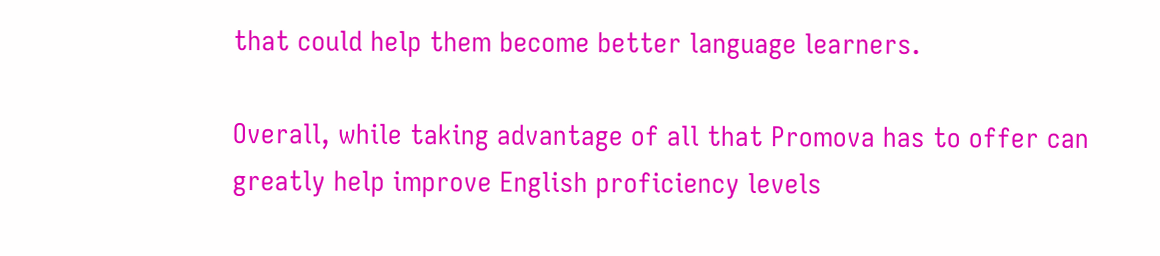that could help them become better language learners.

Overall, while taking advantage of all that Promova has to offer can greatly help improve English proficiency levels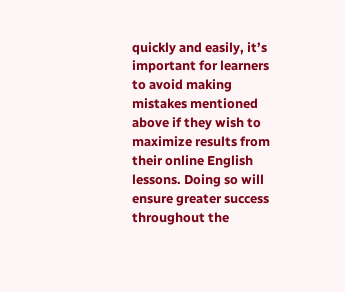quickly and easily, it’s important for learners to avoid making mistakes mentioned above if they wish to maximize results from their online English lessons. Doing so will ensure greater success throughout the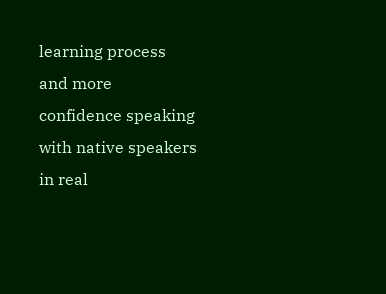learning process and more confidence speaking with native speakers in real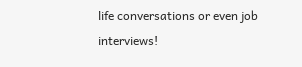life conversations or even job interviews!